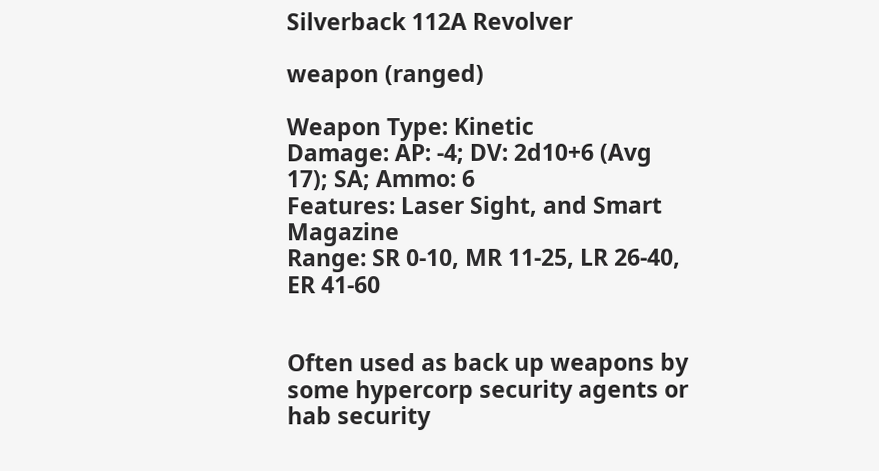Silverback 112A Revolver

weapon (ranged)

Weapon Type: Kinetic
Damage: AP: -4; DV: 2d10+6 (Avg 17); SA; Ammo: 6
Features: Laser Sight, and Smart Magazine
Range: SR 0-10, MR 11-25, LR 26-40, ER 41-60


Often used as back up weapons by some hypercorp security agents or hab security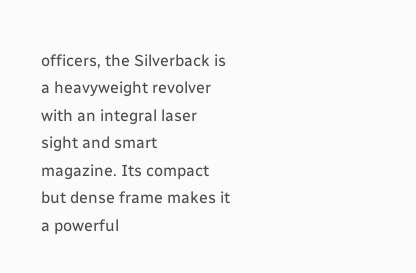officers, the Silverback is a heavyweight revolver with an integral laser sight and smart magazine. Its compact but dense frame makes it a powerful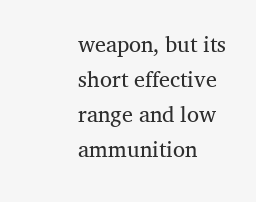weapon, but its short effective range and low ammunition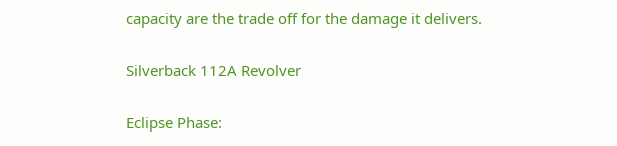capacity are the trade off for the damage it delivers.

Silverback 112A Revolver

Eclipse Phase: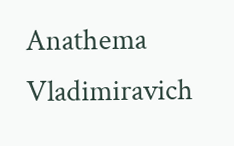Anathema Vladimiravich